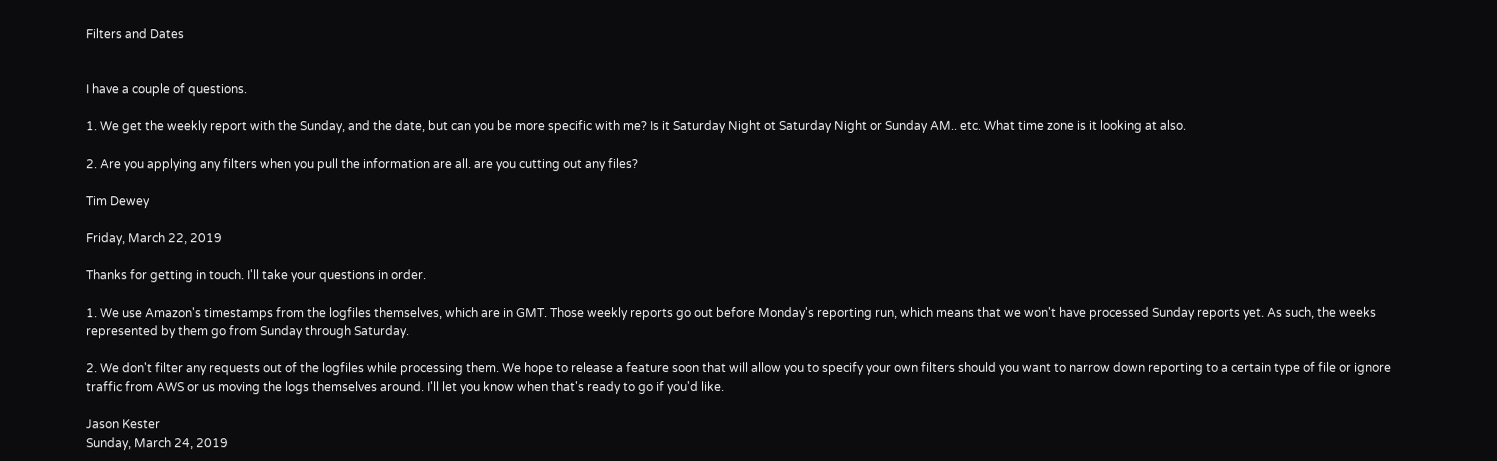Filters and Dates


I have a couple of questions.

1. We get the weekly report with the Sunday, and the date, but can you be more specific with me? Is it Saturday Night ot Saturday Night or Sunday AM.. etc. What time zone is it looking at also.

2. Are you applying any filters when you pull the information are all. are you cutting out any files?

Tim Dewey

Friday, March 22, 2019

Thanks for getting in touch. I'll take your questions in order.

1. We use Amazon's timestamps from the logfiles themselves, which are in GMT. Those weekly reports go out before Monday's reporting run, which means that we won't have processed Sunday reports yet. As such, the weeks represented by them go from Sunday through Saturday.

2. We don't filter any requests out of the logfiles while processing them. We hope to release a feature soon that will allow you to specify your own filters should you want to narrow down reporting to a certain type of file or ignore traffic from AWS or us moving the logs themselves around. I'll let you know when that's ready to go if you'd like.

Jason Kester
Sunday, March 24, 2019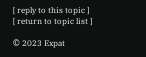[ reply to this topic ]   [ return to topic list ]

© 2023 Expat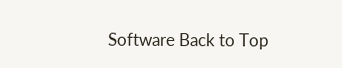Software Back to Top